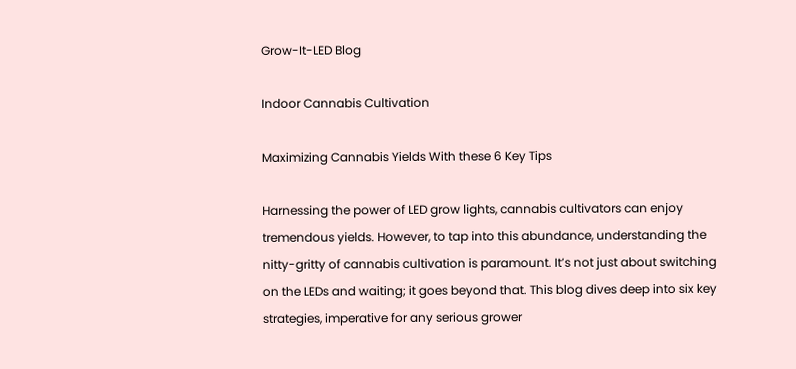Grow-It-LED Blog

Indoor Cannabis Cultivation

Maximizing Cannabis Yields With these 6 Key Tips

Harnessing the power of LED grow lights, cannabis cultivators can enjoy tremendous yields. However, to tap into this abundance, understanding the nitty-gritty of cannabis cultivation is paramount. It’s not just about switching on the LEDs and waiting; it goes beyond that. This blog dives deep into six key strategies, imperative for any serious grower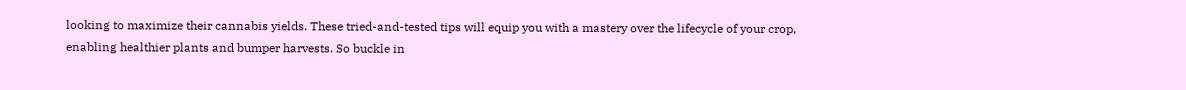looking to maximize their cannabis yields. These tried-and-tested tips will equip you with a mastery over the lifecycle of your crop, enabling healthier plants and bumper harvests. So buckle in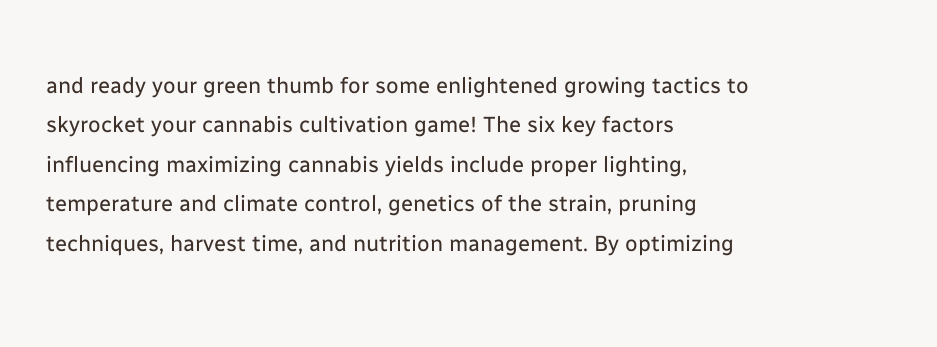and ready your green thumb for some enlightened growing tactics to skyrocket your cannabis cultivation game! The six key factors influencing maximizing cannabis yields include proper lighting, temperature and climate control, genetics of the strain, pruning techniques, harvest time, and nutrition management. By optimizing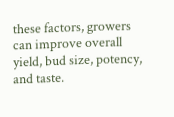these factors, growers can improve overall yield, bud size, potency, and taste.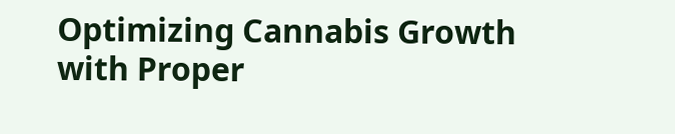Optimizing Cannabis Growth with Proper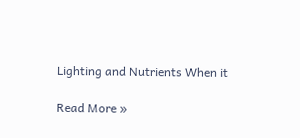Lighting and Nutrients When it

Read More »